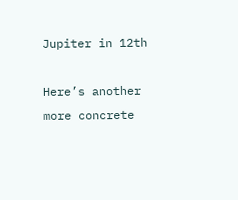Jupiter in 12th

Here’s another more concrete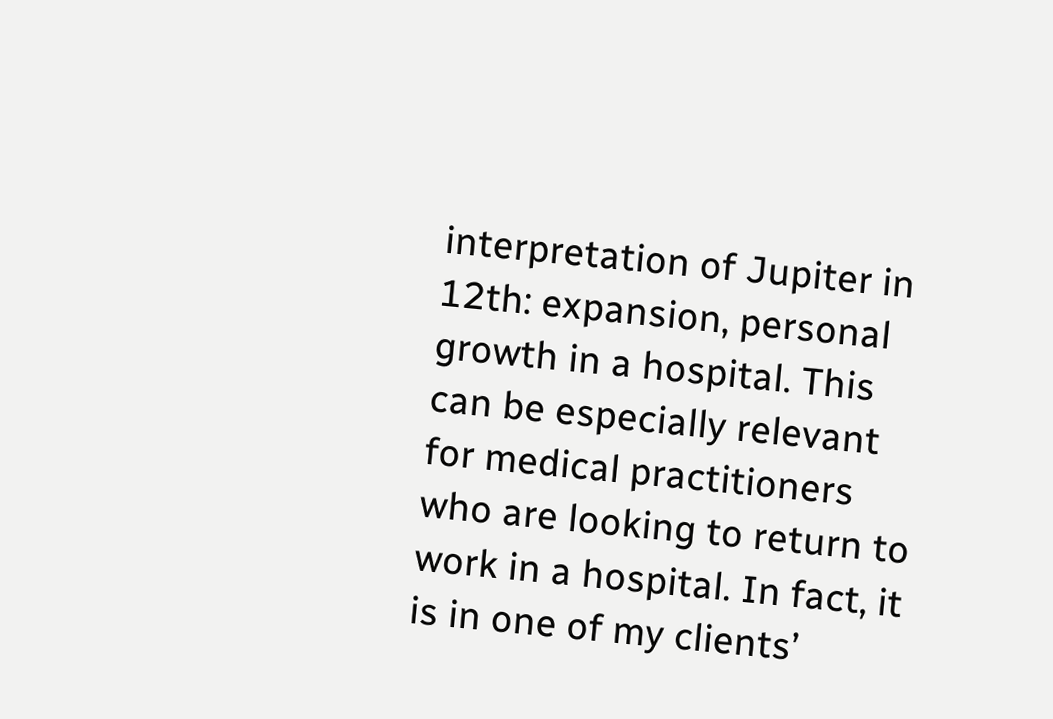interpretation of Jupiter in 12th: expansion, personal growth in a hospital. This can be especially relevant for medical practitioners who are looking to return to work in a hospital. In fact, it is in one of my clients’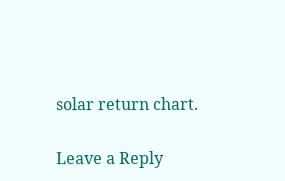solar return chart.

Leave a Reply